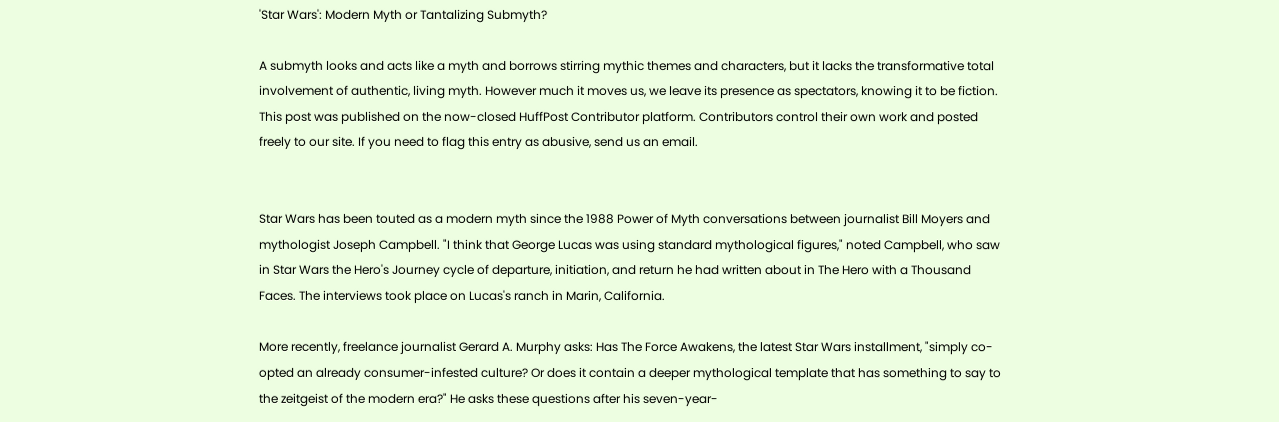'Star Wars': Modern Myth or Tantalizing Submyth?

A submyth looks and acts like a myth and borrows stirring mythic themes and characters, but it lacks the transformative total involvement of authentic, living myth. However much it moves us, we leave its presence as spectators, knowing it to be fiction.
This post was published on the now-closed HuffPost Contributor platform. Contributors control their own work and posted freely to our site. If you need to flag this entry as abusive, send us an email.


Star Wars has been touted as a modern myth since the 1988 Power of Myth conversations between journalist Bill Moyers and mythologist Joseph Campbell. "I think that George Lucas was using standard mythological figures," noted Campbell, who saw in Star Wars the Hero's Journey cycle of departure, initiation, and return he had written about in The Hero with a Thousand Faces. The interviews took place on Lucas's ranch in Marin, California.

More recently, freelance journalist Gerard A. Murphy asks: Has The Force Awakens, the latest Star Wars installment, "simply co-opted an already consumer-infested culture? Or does it contain a deeper mythological template that has something to say to the zeitgeist of the modern era?" He asks these questions after his seven-year-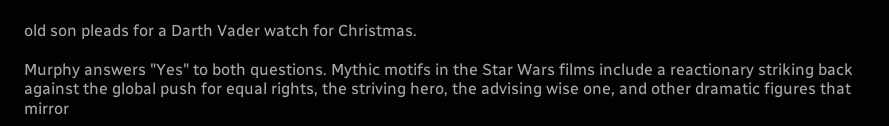old son pleads for a Darth Vader watch for Christmas.

Murphy answers "Yes" to both questions. Mythic motifs in the Star Wars films include a reactionary striking back against the global push for equal rights, the striving hero, the advising wise one, and other dramatic figures that mirror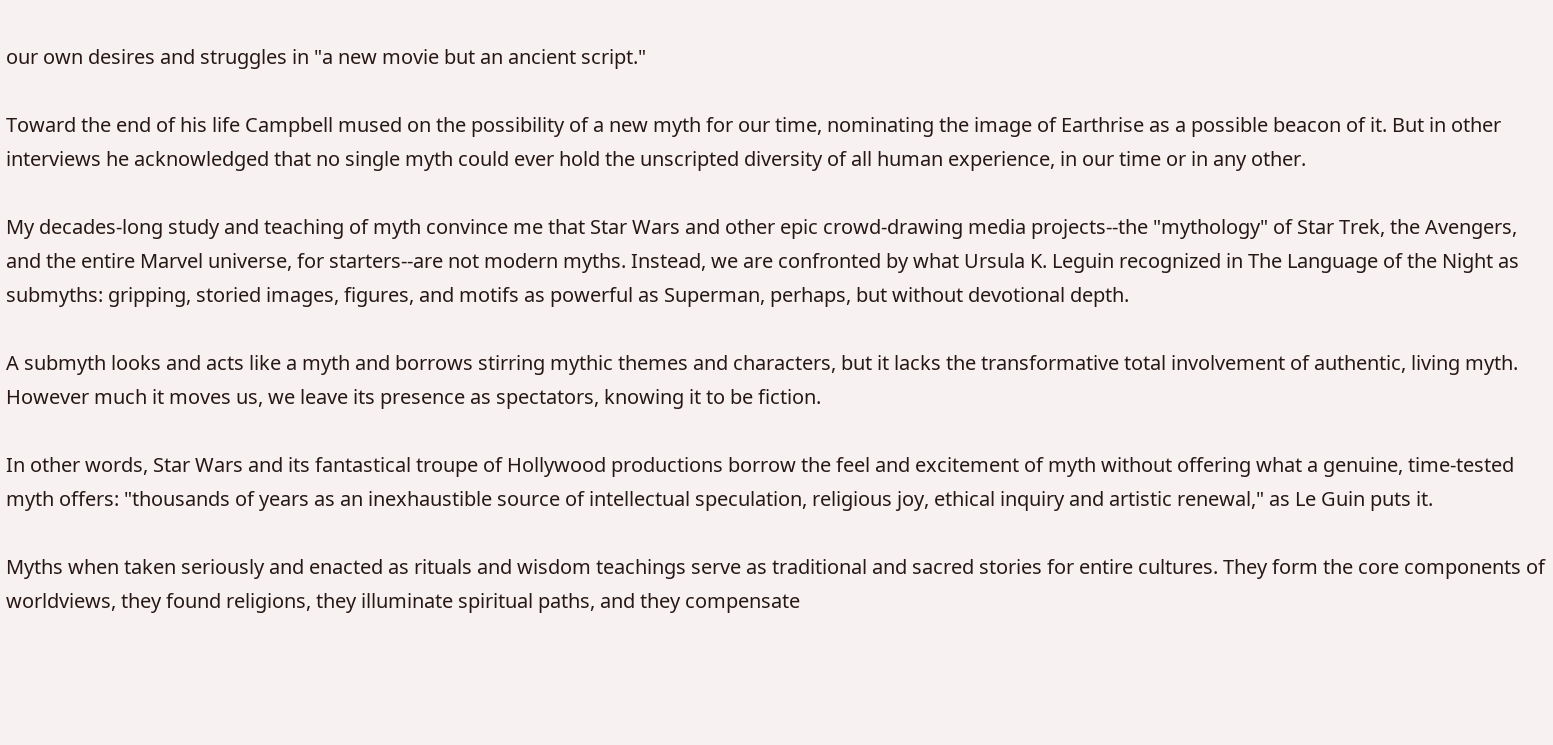our own desires and struggles in "a new movie but an ancient script."

Toward the end of his life Campbell mused on the possibility of a new myth for our time, nominating the image of Earthrise as a possible beacon of it. But in other interviews he acknowledged that no single myth could ever hold the unscripted diversity of all human experience, in our time or in any other.

My decades-long study and teaching of myth convince me that Star Wars and other epic crowd-drawing media projects--the "mythology" of Star Trek, the Avengers, and the entire Marvel universe, for starters--are not modern myths. Instead, we are confronted by what Ursula K. Leguin recognized in The Language of the Night as submyths: gripping, storied images, figures, and motifs as powerful as Superman, perhaps, but without devotional depth.

A submyth looks and acts like a myth and borrows stirring mythic themes and characters, but it lacks the transformative total involvement of authentic, living myth. However much it moves us, we leave its presence as spectators, knowing it to be fiction.

In other words, Star Wars and its fantastical troupe of Hollywood productions borrow the feel and excitement of myth without offering what a genuine, time-tested myth offers: "thousands of years as an inexhaustible source of intellectual speculation, religious joy, ethical inquiry and artistic renewal," as Le Guin puts it.

Myths when taken seriously and enacted as rituals and wisdom teachings serve as traditional and sacred stories for entire cultures. They form the core components of worldviews, they found religions, they illuminate spiritual paths, and they compensate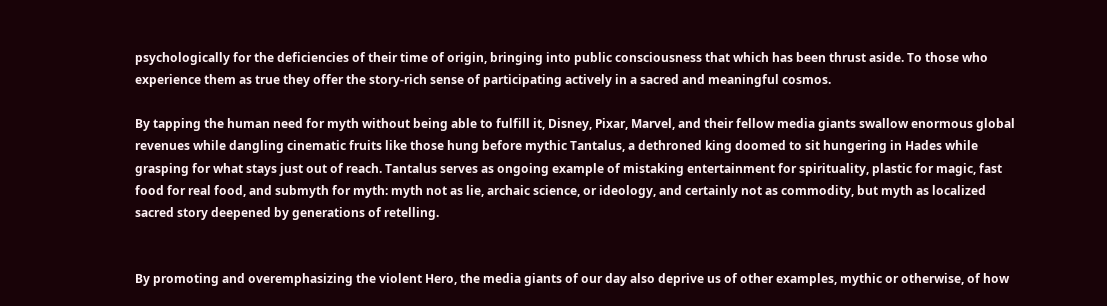psychologically for the deficiencies of their time of origin, bringing into public consciousness that which has been thrust aside. To those who experience them as true they offer the story-rich sense of participating actively in a sacred and meaningful cosmos.

By tapping the human need for myth without being able to fulfill it, Disney, Pixar, Marvel, and their fellow media giants swallow enormous global revenues while dangling cinematic fruits like those hung before mythic Tantalus, a dethroned king doomed to sit hungering in Hades while grasping for what stays just out of reach. Tantalus serves as ongoing example of mistaking entertainment for spirituality, plastic for magic, fast food for real food, and submyth for myth: myth not as lie, archaic science, or ideology, and certainly not as commodity, but myth as localized sacred story deepened by generations of retelling.


By promoting and overemphasizing the violent Hero, the media giants of our day also deprive us of other examples, mythic or otherwise, of how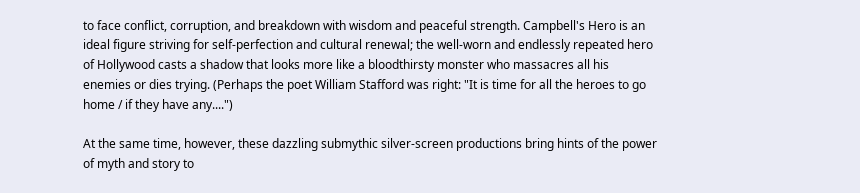to face conflict, corruption, and breakdown with wisdom and peaceful strength. Campbell's Hero is an ideal figure striving for self-perfection and cultural renewal; the well-worn and endlessly repeated hero of Hollywood casts a shadow that looks more like a bloodthirsty monster who massacres all his enemies or dies trying. (Perhaps the poet William Stafford was right: "It is time for all the heroes to go home / if they have any....")

At the same time, however, these dazzling submythic silver-screen productions bring hints of the power of myth and story to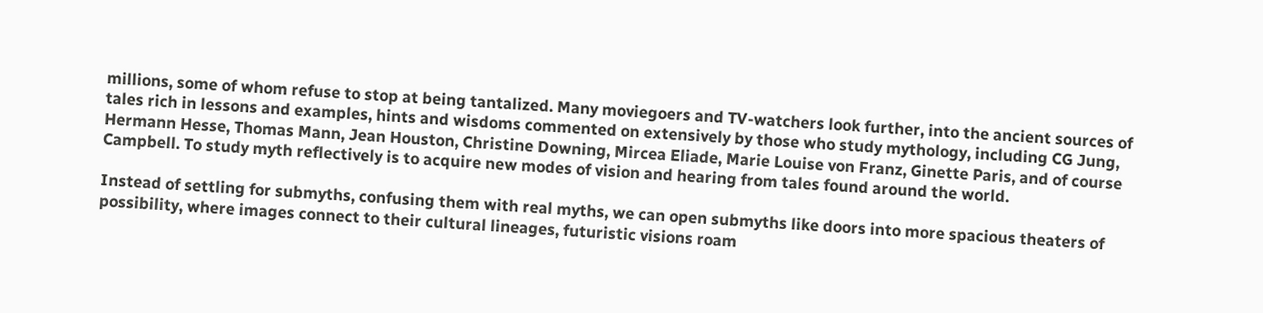millions, some of whom refuse to stop at being tantalized. Many moviegoers and TV-watchers look further, into the ancient sources of tales rich in lessons and examples, hints and wisdoms commented on extensively by those who study mythology, including CG Jung, Hermann Hesse, Thomas Mann, Jean Houston, Christine Downing, Mircea Eliade, Marie Louise von Franz, Ginette Paris, and of course Campbell. To study myth reflectively is to acquire new modes of vision and hearing from tales found around the world.

Instead of settling for submyths, confusing them with real myths, we can open submyths like doors into more spacious theaters of possibility, where images connect to their cultural lineages, futuristic visions roam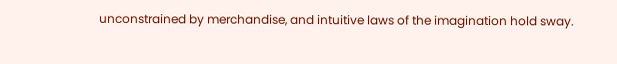unconstrained by merchandise, and intuitive laws of the imagination hold sway.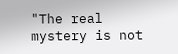"The real mystery is not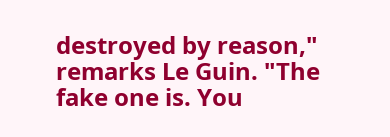destroyed by reason," remarks Le Guin. "The fake one is. You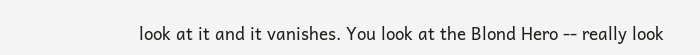look at it and it vanishes. You look at the Blond Hero -- really look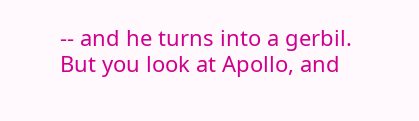-- and he turns into a gerbil. But you look at Apollo, and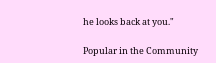he looks back at you."

Popular in the Community